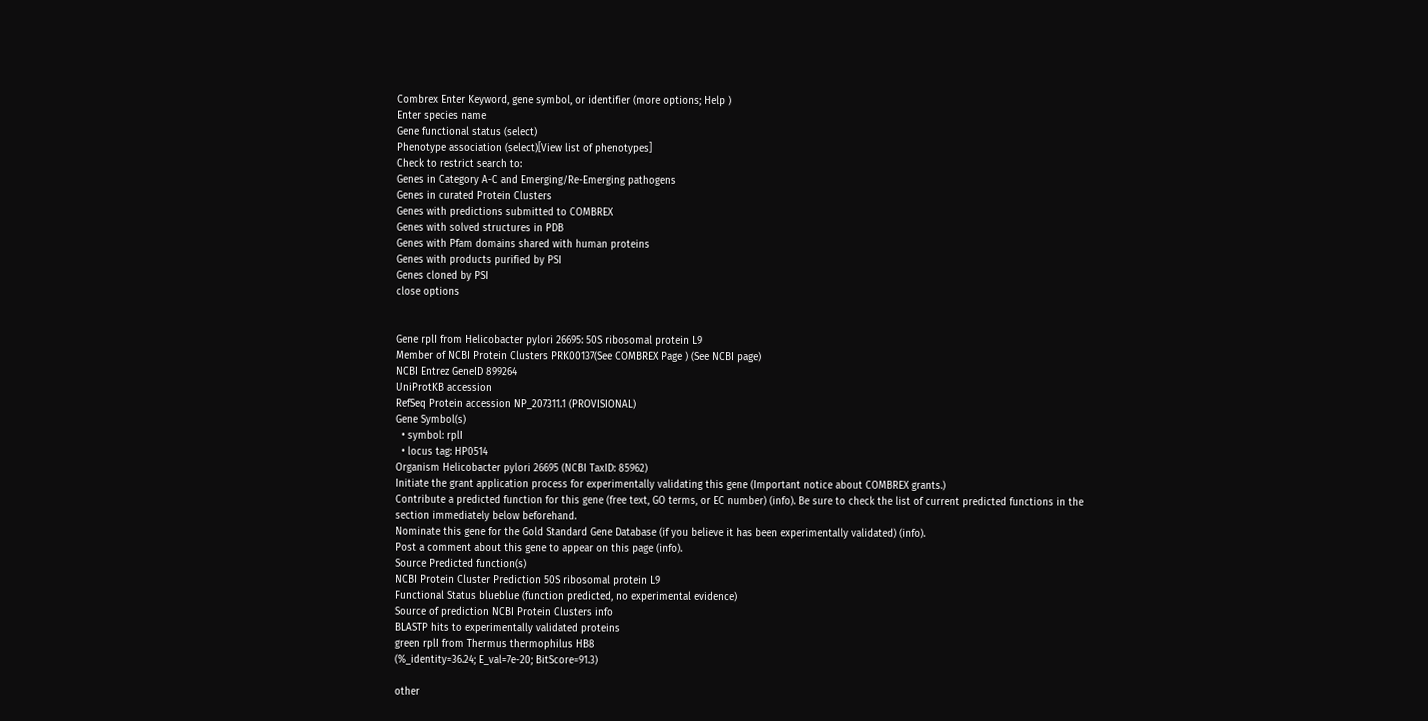Combrex Enter Keyword, gene symbol, or identifier (more options; Help )
Enter species name
Gene functional status (select)
Phenotype association (select)[View list of phenotypes]
Check to restrict search to:
Genes in Category A-C and Emerging/Re-Emerging pathogens
Genes in curated Protein Clusters
Genes with predictions submitted to COMBREX
Genes with solved structures in PDB
Genes with Pfam domains shared with human proteins
Genes with products purified by PSI
Genes cloned by PSI
close options


Gene rplI from Helicobacter pylori 26695: 50S ribosomal protein L9
Member of NCBI Protein Clusters PRK00137(See COMBREX Page ) (See NCBI page)
NCBI Entrez GeneID 899264
UniProtKB accession
RefSeq Protein accession NP_207311.1 (PROVISIONAL)
Gene Symbol(s)
  • symbol: rplI
  • locus tag: HP0514
Organism Helicobacter pylori 26695 (NCBI TaxID: 85962)
Initiate the grant application process for experimentally validating this gene (Important notice about COMBREX grants.)
Contribute a predicted function for this gene (free text, GO terms, or EC number) (info). Be sure to check the list of current predicted functions in the section immediately below beforehand.
Nominate this gene for the Gold Standard Gene Database (if you believe it has been experimentally validated) (info).
Post a comment about this gene to appear on this page (info).
Source Predicted function(s)
NCBI Protein Cluster Prediction 50S ribosomal protein L9
Functional Status blueblue (function predicted, no experimental evidence)
Source of prediction NCBI Protein Clusters info
BLASTP hits to experimentally validated proteins
green rplI from Thermus thermophilus HB8
(%_identity=36.24; E_val=7e-20; BitScore=91.3)

other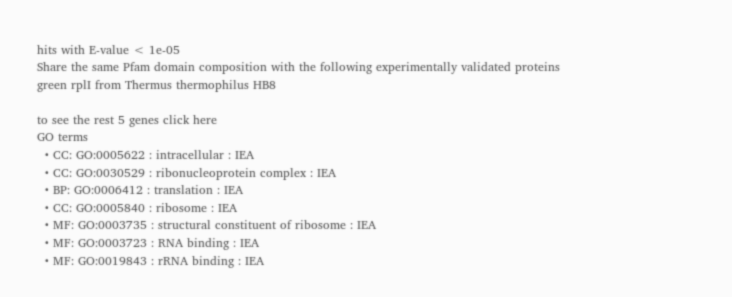hits with E-value < 1e-05
Share the same Pfam domain composition with the following experimentally validated proteins
green rplI from Thermus thermophilus HB8

to see the rest 5 genes click here
GO terms
  • CC: GO:0005622 : intracellular : IEA
  • CC: GO:0030529 : ribonucleoprotein complex : IEA
  • BP: GO:0006412 : translation : IEA
  • CC: GO:0005840 : ribosome : IEA
  • MF: GO:0003735 : structural constituent of ribosome : IEA
  • MF: GO:0003723 : RNA binding : IEA
  • MF: GO:0019843 : rRNA binding : IEA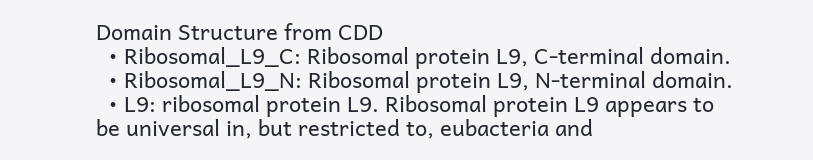Domain Structure from CDD
  • Ribosomal_L9_C: Ribosomal protein L9, C-terminal domain.
  • Ribosomal_L9_N: Ribosomal protein L9, N-terminal domain.
  • L9: ribosomal protein L9. Ribosomal protein L9 appears to be universal in, but restricted to, eubacteria and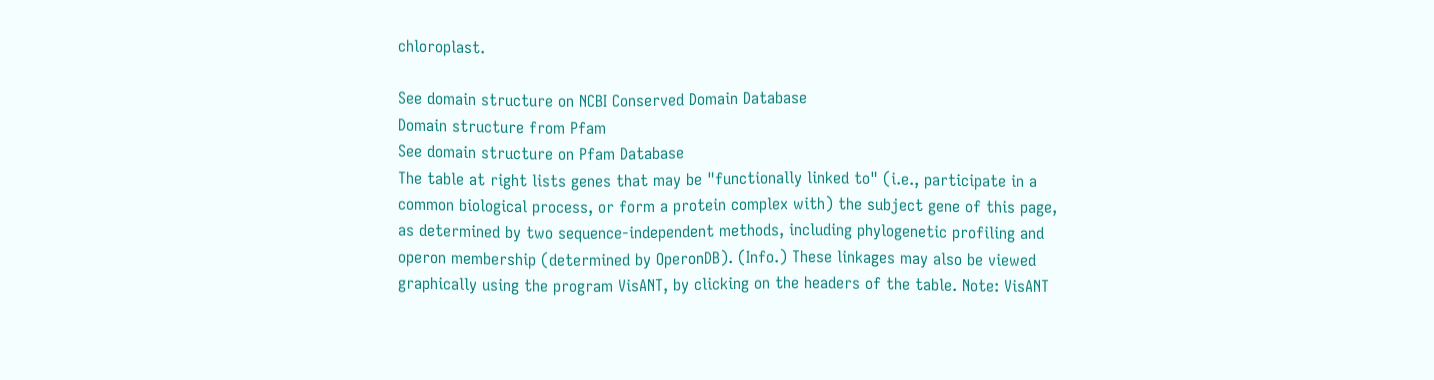chloroplast.

See domain structure on NCBI Conserved Domain Database
Domain structure from Pfam
See domain structure on Pfam Database
The table at right lists genes that may be "functionally linked to" (i.e., participate in a common biological process, or form a protein complex with) the subject gene of this page, as determined by two sequence-independent methods, including phylogenetic profiling and operon membership (determined by OperonDB). (Info.) These linkages may also be viewed graphically using the program VisANT, by clicking on the headers of the table. Note: VisANT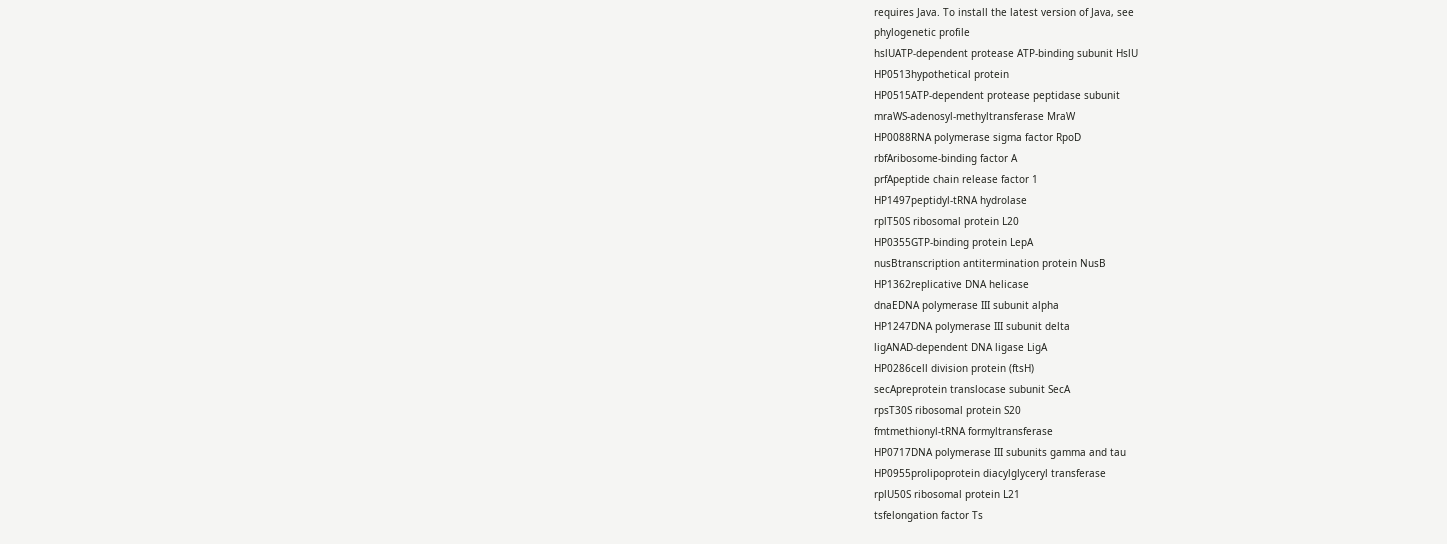requires Java. To install the latest version of Java, see
phylogenetic profile
hslUATP-dependent protease ATP-binding subunit HslU
HP0513hypothetical protein
HP0515ATP-dependent protease peptidase subunit
mraWS-adenosyl-methyltransferase MraW
HP0088RNA polymerase sigma factor RpoD
rbfAribosome-binding factor A
prfApeptide chain release factor 1
HP1497peptidyl-tRNA hydrolase
rplT50S ribosomal protein L20
HP0355GTP-binding protein LepA
nusBtranscription antitermination protein NusB
HP1362replicative DNA helicase
dnaEDNA polymerase III subunit alpha
HP1247DNA polymerase III subunit delta
ligANAD-dependent DNA ligase LigA
HP0286cell division protein (ftsH)
secApreprotein translocase subunit SecA
rpsT30S ribosomal protein S20
fmtmethionyl-tRNA formyltransferase
HP0717DNA polymerase III subunits gamma and tau
HP0955prolipoprotein diacylglyceryl transferase
rplU50S ribosomal protein L21
tsfelongation factor Ts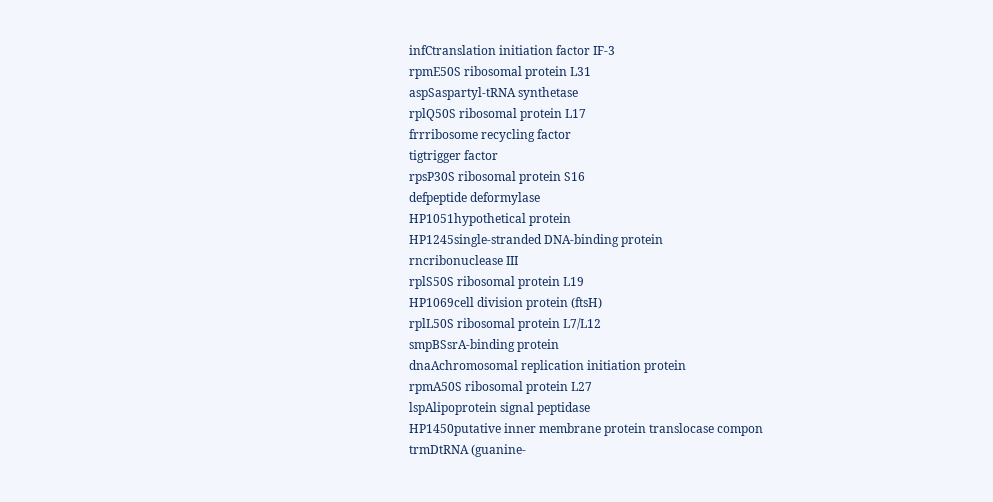infCtranslation initiation factor IF-3
rpmE50S ribosomal protein L31
aspSaspartyl-tRNA synthetase
rplQ50S ribosomal protein L17
frrribosome recycling factor
tigtrigger factor
rpsP30S ribosomal protein S16
defpeptide deformylase
HP1051hypothetical protein
HP1245single-stranded DNA-binding protein
rncribonuclease III
rplS50S ribosomal protein L19
HP1069cell division protein (ftsH)
rplL50S ribosomal protein L7/L12
smpBSsrA-binding protein
dnaAchromosomal replication initiation protein
rpmA50S ribosomal protein L27
lspAlipoprotein signal peptidase
HP1450putative inner membrane protein translocase compon
trmDtRNA (guanine-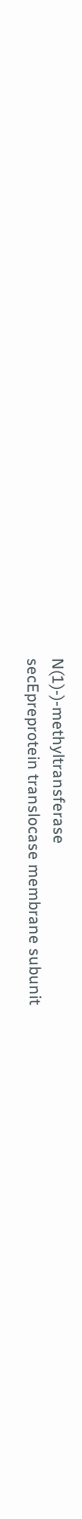N(1)-)-methyltransferase
secEpreprotein translocase membrane subunit